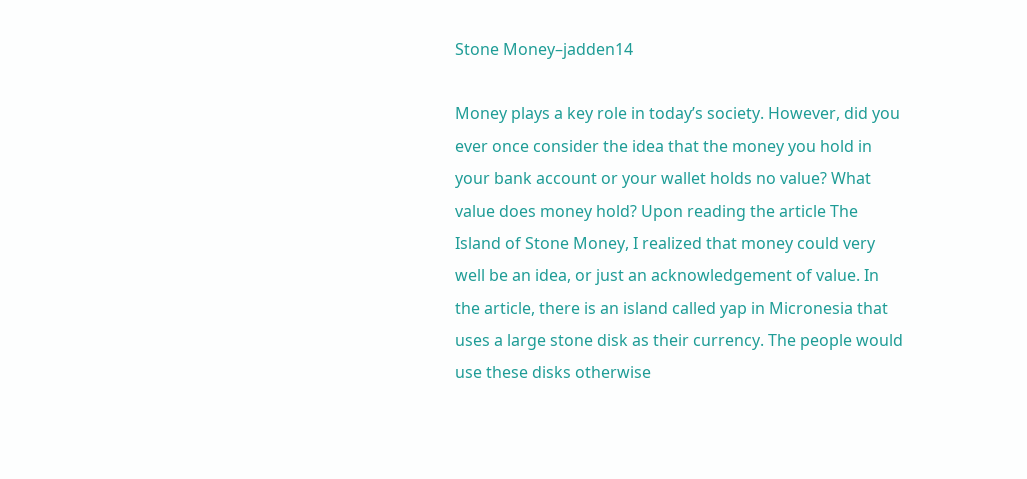Stone Money–jadden14

Money plays a key role in today’s society. However, did you ever once consider the idea that the money you hold in your bank account or your wallet holds no value? What value does money hold? Upon reading the article The Island of Stone Money, I realized that money could very well be an idea, or just an acknowledgement of value. In the article, there is an island called yap in Micronesia that uses a large stone disk as their currency. The people would use these disks otherwise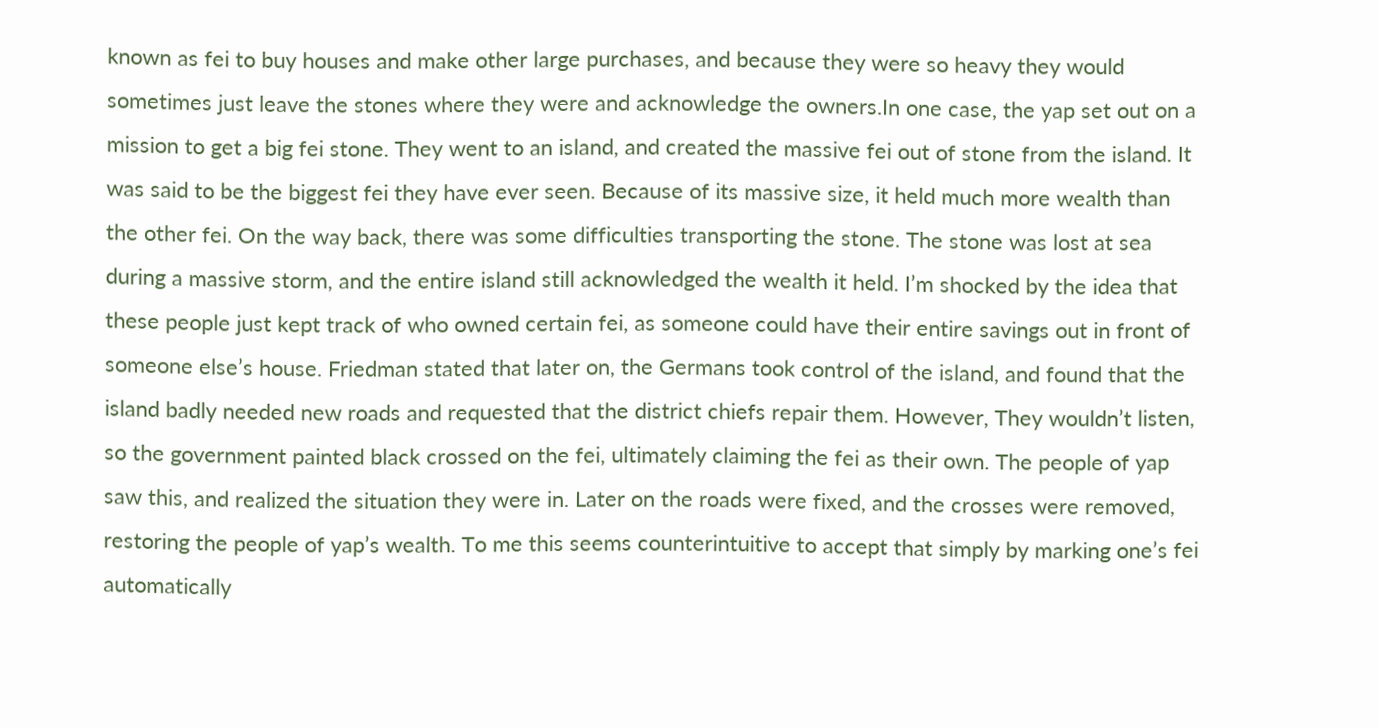known as fei to buy houses and make other large purchases, and because they were so heavy they would sometimes just leave the stones where they were and acknowledge the owners.In one case, the yap set out on a mission to get a big fei stone. They went to an island, and created the massive fei out of stone from the island. It was said to be the biggest fei they have ever seen. Because of its massive size, it held much more wealth than the other fei. On the way back, there was some difficulties transporting the stone. The stone was lost at sea during a massive storm, and the entire island still acknowledged the wealth it held. I’m shocked by the idea that these people just kept track of who owned certain fei, as someone could have their entire savings out in front of someone else’s house. Friedman stated that later on, the Germans took control of the island, and found that the island badly needed new roads and requested that the district chiefs repair them. However, They wouldn’t listen, so the government painted black crossed on the fei, ultimately claiming the fei as their own. The people of yap saw this, and realized the situation they were in. Later on the roads were fixed, and the crosses were removed, restoring the people of yap’s wealth. To me this seems counterintuitive to accept that simply by marking one’s fei automatically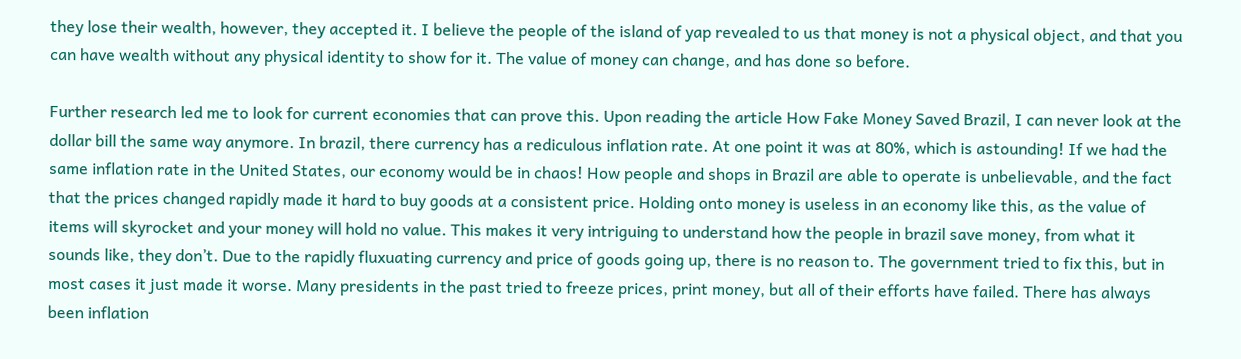they lose their wealth, however, they accepted it. I believe the people of the island of yap revealed to us that money is not a physical object, and that you can have wealth without any physical identity to show for it. The value of money can change, and has done so before.

Further research led me to look for current economies that can prove this. Upon reading the article How Fake Money Saved Brazil, I can never look at the dollar bill the same way anymore. In brazil, there currency has a rediculous inflation rate. At one point it was at 80%, which is astounding! If we had the same inflation rate in the United States, our economy would be in chaos! How people and shops in Brazil are able to operate is unbelievable, and the fact that the prices changed rapidly made it hard to buy goods at a consistent price. Holding onto money is useless in an economy like this, as the value of items will skyrocket and your money will hold no value. This makes it very intriguing to understand how the people in brazil save money, from what it sounds like, they don’t. Due to the rapidly fluxuating currency and price of goods going up, there is no reason to. The government tried to fix this, but in most cases it just made it worse. Many presidents in the past tried to freeze prices, print money, but all of their efforts have failed. There has always been inflation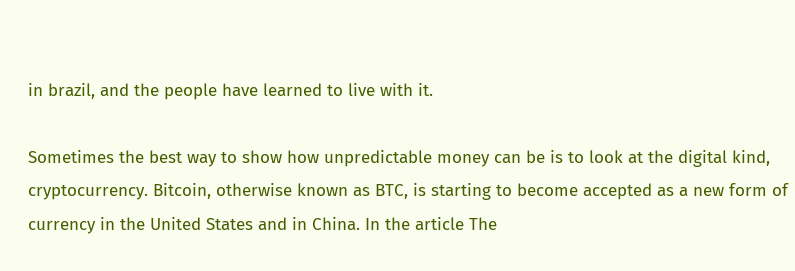in brazil, and the people have learned to live with it.

Sometimes the best way to show how unpredictable money can be is to look at the digital kind, cryptocurrency. Bitcoin, otherwise known as BTC, is starting to become accepted as a new form of currency in the United States and in China. In the article The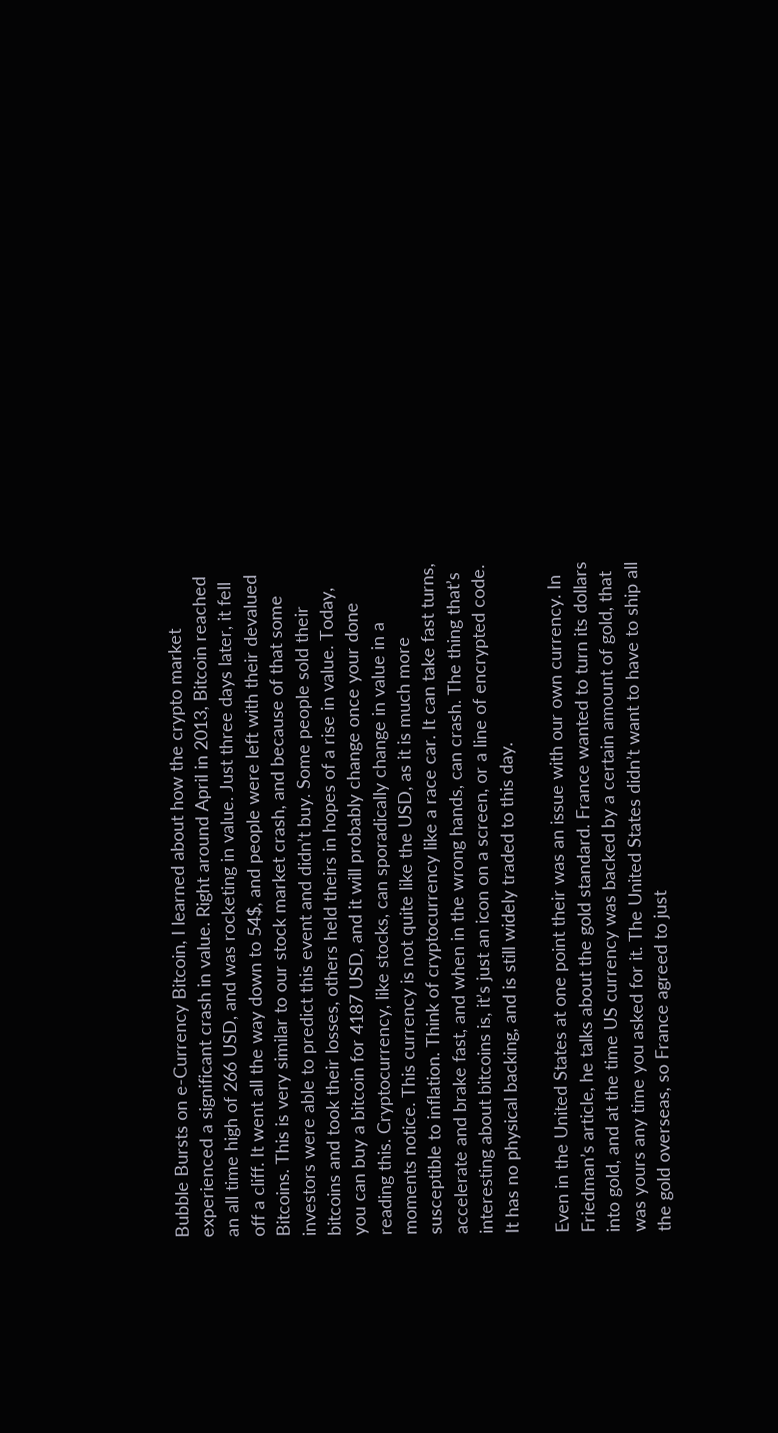Bubble Bursts on e-Currency Bitcoin, I learned about how the crypto market experienced a significant crash in value. Right around April in 2013, Bitcoin reached an all time high of 266 USD, and was rocketing in value. Just three days later, it fell off a cliff. It went all the way down to 54$, and people were left with their devalued Bitcoins. This is very similar to our stock market crash, and because of that some investors were able to predict this event and didn’t buy. Some people sold their bitcoins and took their losses, others held theirs in hopes of a rise in value. Today, you can buy a bitcoin for 4187 USD, and it will probably change once your done reading this. Cryptocurrency, like stocks, can sporadically change in value in a moments notice. This currency is not quite like the USD, as it is much more susceptible to inflation. Think of cryptocurrency like a race car. It can take fast turns, accelerate and brake fast, and when in the wrong hands, can crash. The thing that’s interesting about bitcoins is, it’s just an icon on a screen, or a line of encrypted code. It has no physical backing, and is still widely traded to this day.

Even in the United States at one point their was an issue with our own currency. In Friedman’s article, he talks about the gold standard. France wanted to turn its dollars into gold, and at the time US currency was backed by a certain amount of gold, that was yours any time you asked for it. The United States didn’t want to have to ship all the gold overseas, so France agreed to just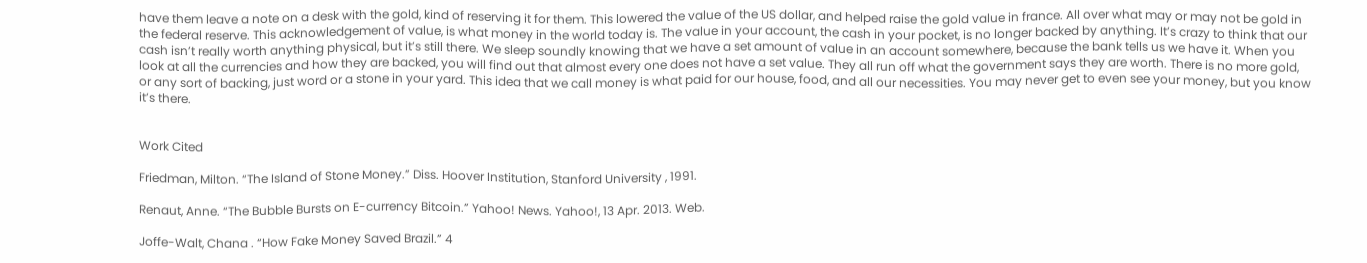have them leave a note on a desk with the gold, kind of reserving it for them. This lowered the value of the US dollar, and helped raise the gold value in france. All over what may or may not be gold in the federal reserve. This acknowledgement of value, is what money in the world today is. The value in your account, the cash in your pocket, is no longer backed by anything. It’s crazy to think that our cash isn’t really worth anything physical, but it’s still there. We sleep soundly knowing that we have a set amount of value in an account somewhere, because the bank tells us we have it. When you look at all the currencies and how they are backed, you will find out that almost every one does not have a set value. They all run off what the government says they are worth. There is no more gold, or any sort of backing, just word or a stone in your yard. This idea that we call money is what paid for our house, food, and all our necessities. You may never get to even see your money, but you know it’s there.


Work Cited

Friedman, Milton. “The Island of Stone Money.” Diss. Hoover Institution, Stanford University , 1991.

Renaut, Anne. “The Bubble Bursts on E-currency Bitcoin.” Yahoo! News. Yahoo!, 13 Apr. 2013. Web.

Joffe-Walt, Chana . “How Fake Money Saved Brazil.” 4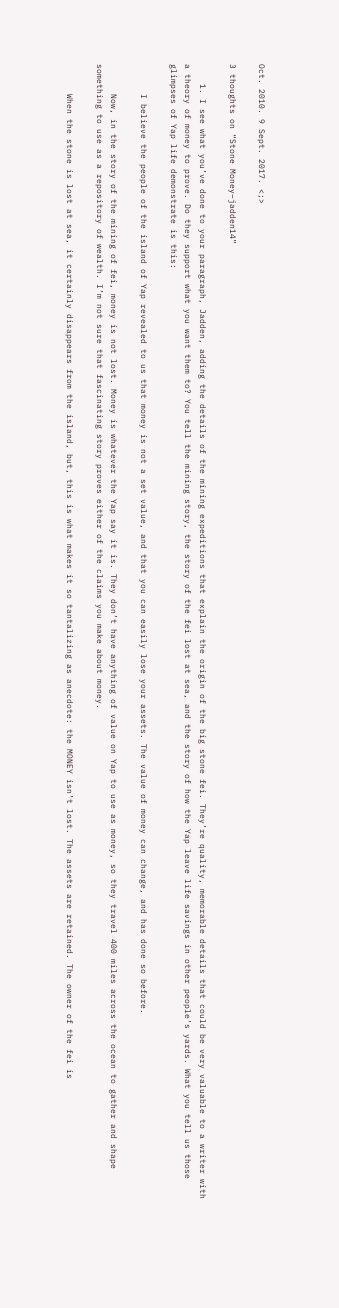Oct. 2010. 9 Sept. 2017. <;>

3 thoughts on “Stone Money–jadden14”

    1. I see what you’ve done to your paragraph, Jadden, adding the details of the mining expeditions that explain the origin of the big stone fei. They’re quality, memorable details that could be very valuable to a writer with a theory of money to prove. Do they support what you want them to? You tell the mining story, the story of the fei lost at sea, and the story of how the Yap leave life savings in other people’s yards. What you tell us those glimpses of Yap life demonstrate is this:

      I believe the people of the island of Yap revealed to us that money is not a set value, and that you can easily lose your assets. The value of money can change, and has done so before.

      Now, in the story of the mining of fei, money is not lost. Money is whatever the Yap say it is. They don’t have anything of value on Yap to use as money, so they travel 400 miles across the ocean to gather and shape something to use as a repository of wealth. I’m not sure that fascinating story proves either of the claims you make about money.

      When the stone is lost at sea, it certainly disappears from the island, but, this is what makes it so tantalizing as anecdote: the MONEY isn’t lost. The assets are retained. The owner of the fei is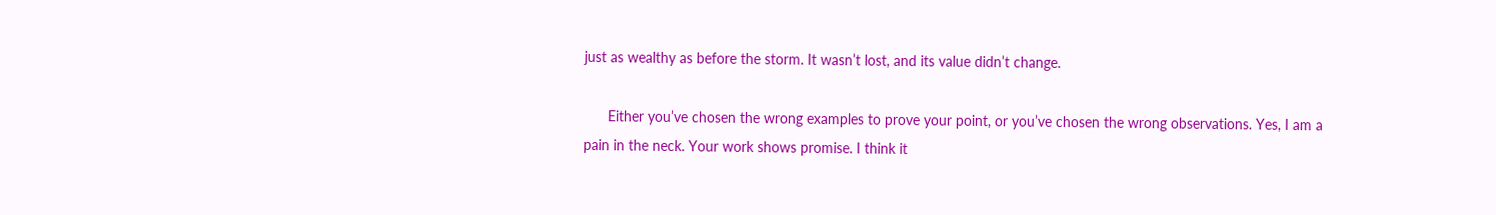just as wealthy as before the storm. It wasn’t lost, and its value didn’t change.

      Either you’ve chosen the wrong examples to prove your point, or you’ve chosen the wrong observations. Yes, I am a pain in the neck. Your work shows promise. I think it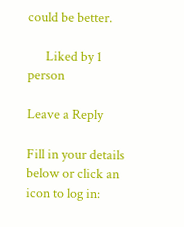could be better.

      Liked by 1 person

Leave a Reply

Fill in your details below or click an icon to log in: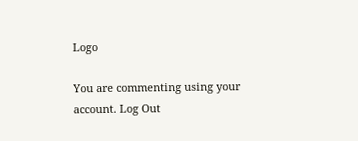Logo

You are commenting using your account. Log Out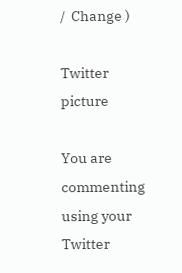/  Change )

Twitter picture

You are commenting using your Twitter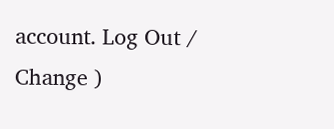account. Log Out /  Change )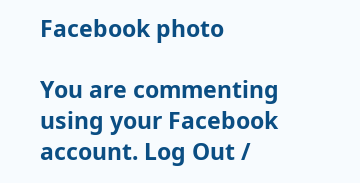Facebook photo

You are commenting using your Facebook account. Log Out /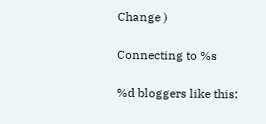Change )

Connecting to %s

%d bloggers like this: